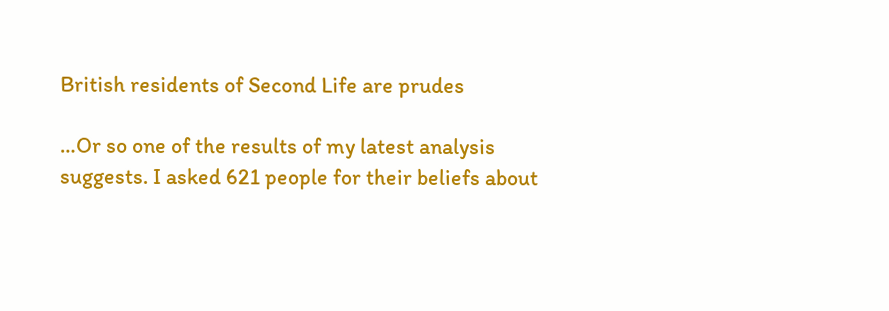British residents of Second Life are prudes

…Or so one of the results of my latest analysis suggests. I asked 621 people for their beliefs about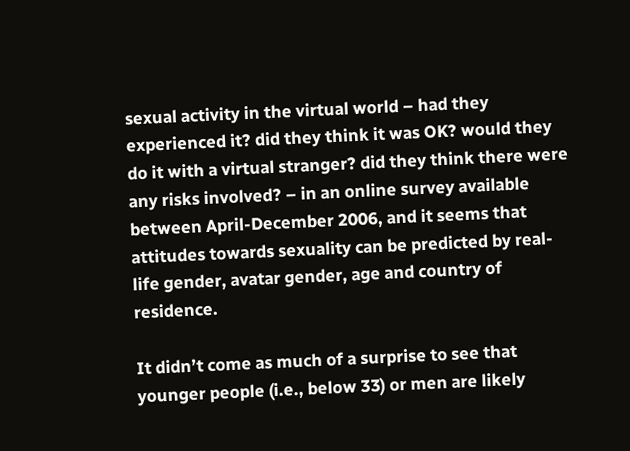sexual activity in the virtual world – had they experienced it? did they think it was OK? would they do it with a virtual stranger? did they think there were any risks involved? – in an online survey available between April-December 2006, and it seems that attitudes towards sexuality can be predicted by real-life gender, avatar gender, age and country of residence.

It didn’t come as much of a surprise to see that younger people (i.e., below 33) or men are likely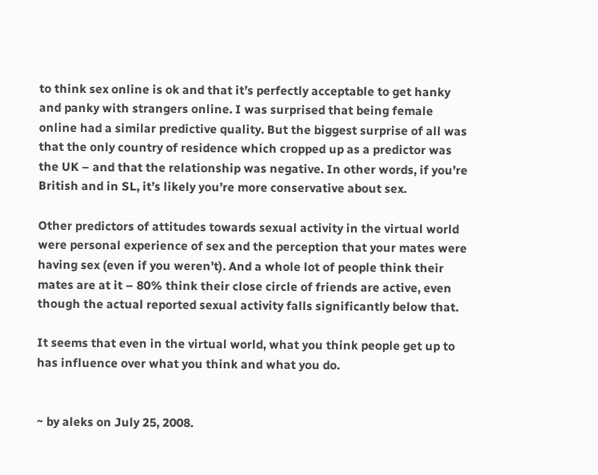to think sex online is ok and that it’s perfectly acceptable to get hanky and panky with strangers online. I was surprised that being female online had a similar predictive quality. But the biggest surprise of all was that the only country of residence which cropped up as a predictor was the UK – and that the relationship was negative. In other words, if you’re British and in SL, it’s likely you’re more conservative about sex.

Other predictors of attitudes towards sexual activity in the virtual world were personal experience of sex and the perception that your mates were having sex (even if you weren’t). And a whole lot of people think their mates are at it – 80% think their close circle of friends are active, even though the actual reported sexual activity falls significantly below that.

It seems that even in the virtual world, what you think people get up to has influence over what you think and what you do.


~ by aleks on July 25, 2008.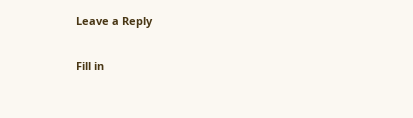Leave a Reply

Fill in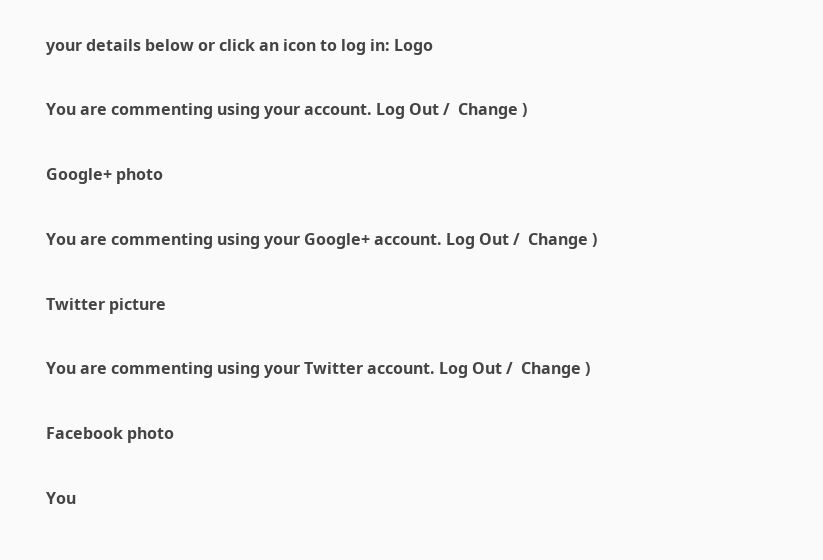your details below or click an icon to log in: Logo

You are commenting using your account. Log Out /  Change )

Google+ photo

You are commenting using your Google+ account. Log Out /  Change )

Twitter picture

You are commenting using your Twitter account. Log Out /  Change )

Facebook photo

You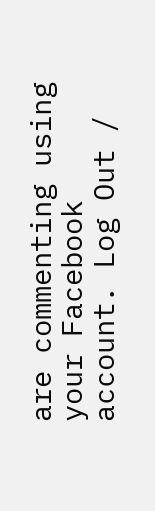are commenting using your Facebook account. Log Out /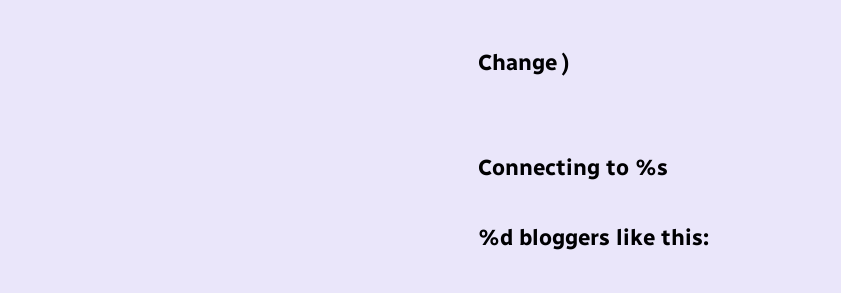Change )


Connecting to %s

%d bloggers like this: